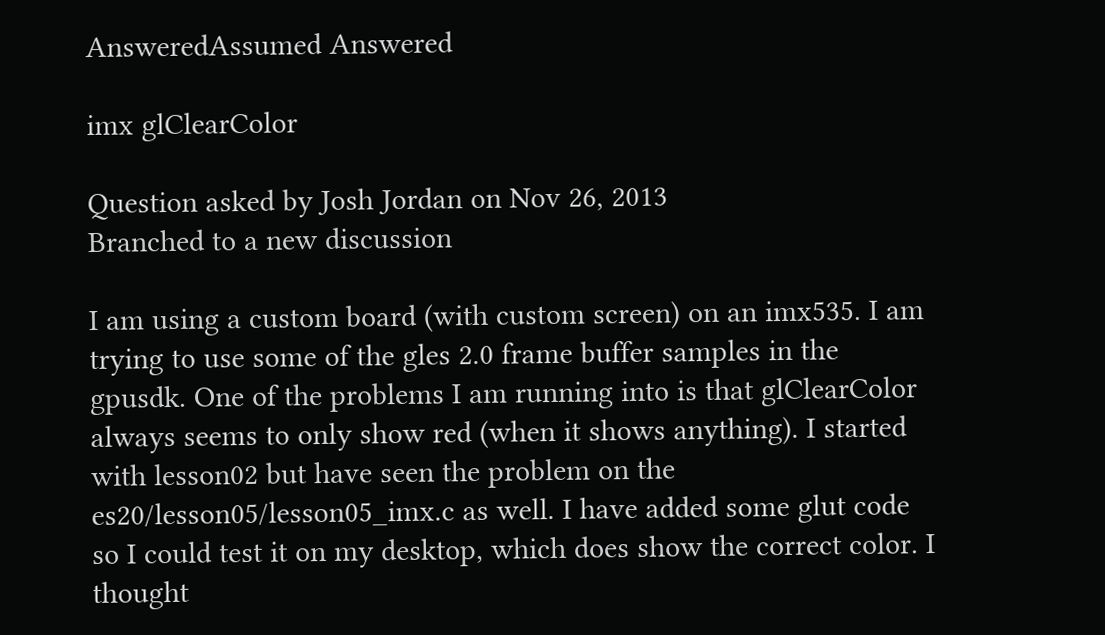AnsweredAssumed Answered

imx glClearColor

Question asked by Josh Jordan on Nov 26, 2013
Branched to a new discussion

I am using a custom board (with custom screen) on an imx535. I am trying to use some of the gles 2.0 frame buffer samples in the gpusdk. One of the problems I am running into is that glClearColor always seems to only show red (when it shows anything). I started with lesson02 but have seen the problem on the es20/lesson05/lesson05_imx.c as well. I have added some glut code so I could test it on my desktop, which does show the correct color. I thought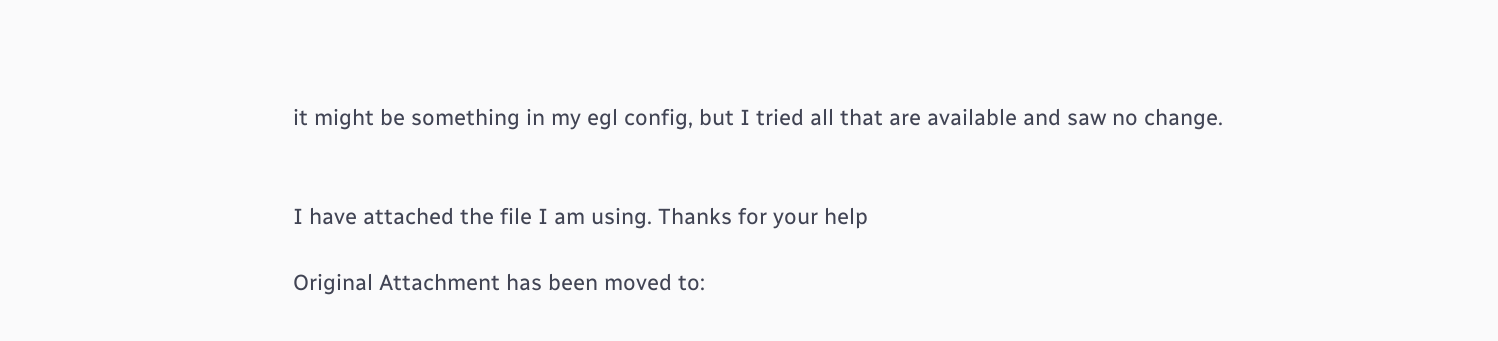it might be something in my egl config, but I tried all that are available and saw no change.


I have attached the file I am using. Thanks for your help

Original Attachment has been moved to: